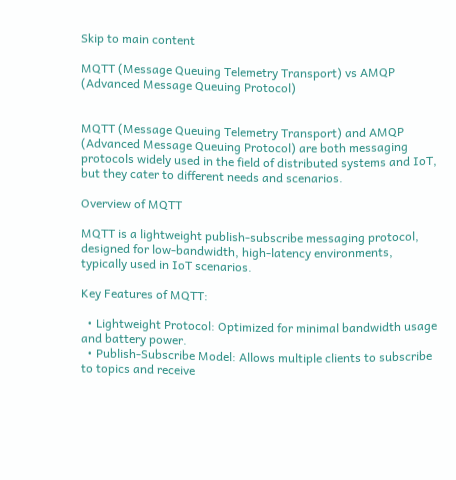Skip to main content

MQTT (Message Queuing Telemetry Transport) vs AMQP (Advanced Message Queuing Protocol)


MQTT (Message Queuing Telemetry Transport) and AMQP (Advanced Message Queuing Protocol) are both messaging protocols widely used in the field of distributed systems and IoT, but they cater to different needs and scenarios.

Overview of MQTT

MQTT is a lightweight publish-subscribe messaging protocol, designed for low-bandwidth, high-latency environments, typically used in IoT scenarios.

Key Features of MQTT:

  • Lightweight Protocol: Optimized for minimal bandwidth usage and battery power.
  • Publish-Subscribe Model: Allows multiple clients to subscribe to topics and receive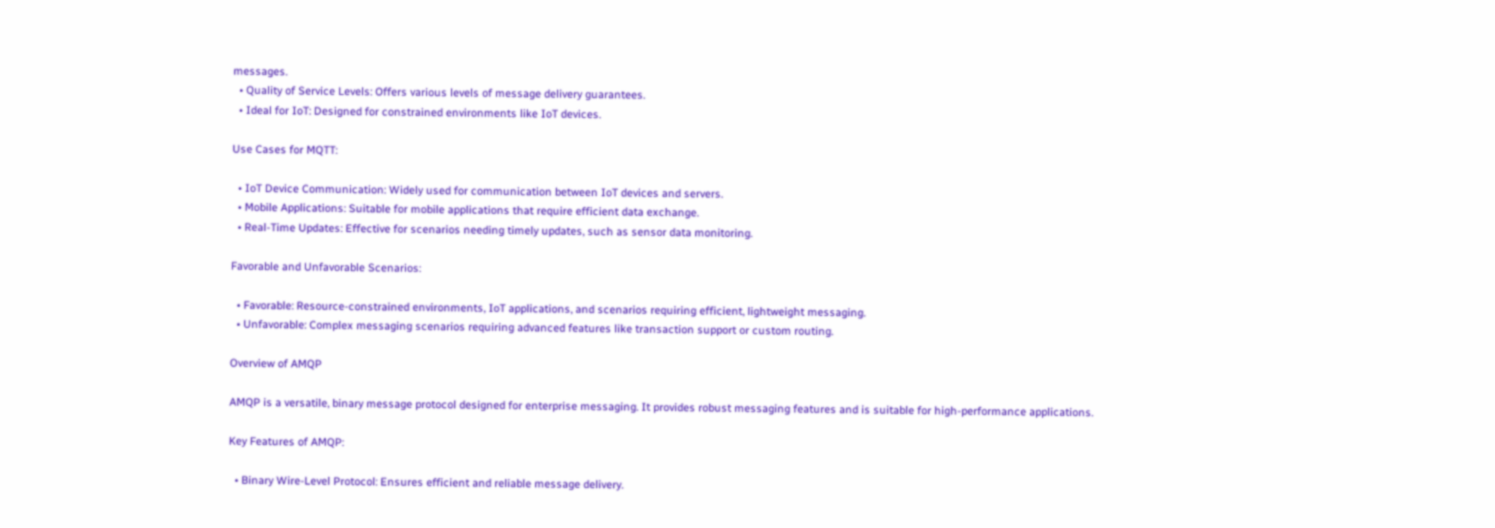messages.
  • Quality of Service Levels: Offers various levels of message delivery guarantees.
  • Ideal for IoT: Designed for constrained environments like IoT devices.

Use Cases for MQTT:

  • IoT Device Communication: Widely used for communication between IoT devices and servers.
  • Mobile Applications: Suitable for mobile applications that require efficient data exchange.
  • Real-Time Updates: Effective for scenarios needing timely updates, such as sensor data monitoring.

Favorable and Unfavorable Scenarios:

  • Favorable: Resource-constrained environments, IoT applications, and scenarios requiring efficient, lightweight messaging.
  • Unfavorable: Complex messaging scenarios requiring advanced features like transaction support or custom routing.

Overview of AMQP

AMQP is a versatile, binary message protocol designed for enterprise messaging. It provides robust messaging features and is suitable for high-performance applications.

Key Features of AMQP:

  • Binary Wire-Level Protocol: Ensures efficient and reliable message delivery.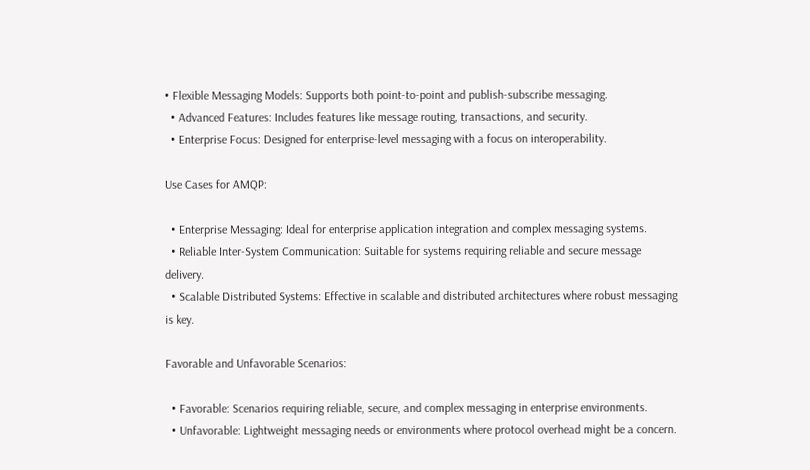• Flexible Messaging Models: Supports both point-to-point and publish-subscribe messaging.
  • Advanced Features: Includes features like message routing, transactions, and security.
  • Enterprise Focus: Designed for enterprise-level messaging with a focus on interoperability.

Use Cases for AMQP:

  • Enterprise Messaging: Ideal for enterprise application integration and complex messaging systems.
  • Reliable Inter-System Communication: Suitable for systems requiring reliable and secure message delivery.
  • Scalable Distributed Systems: Effective in scalable and distributed architectures where robust messaging is key.

Favorable and Unfavorable Scenarios:

  • Favorable: Scenarios requiring reliable, secure, and complex messaging in enterprise environments.
  • Unfavorable: Lightweight messaging needs or environments where protocol overhead might be a concern.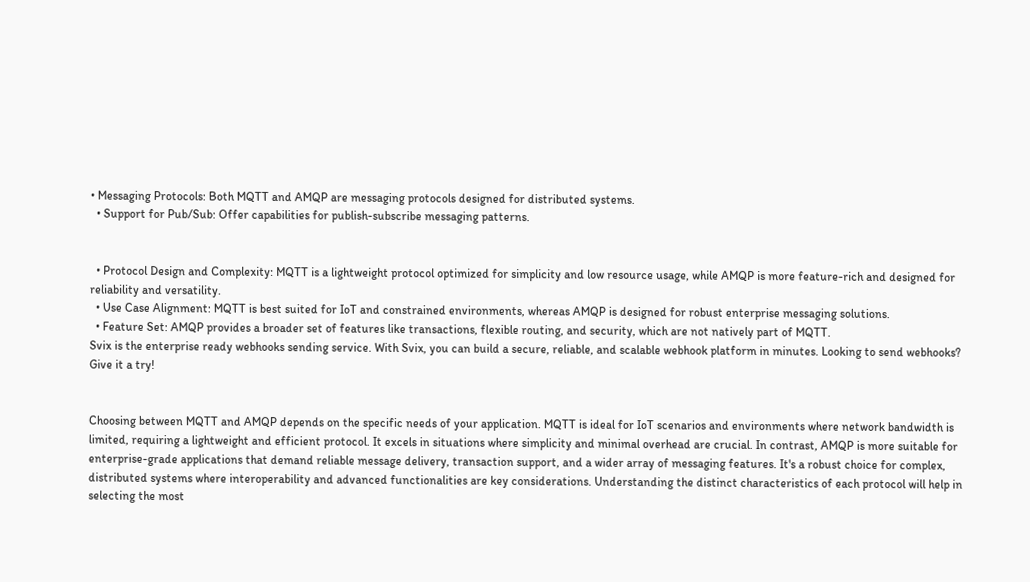• Messaging Protocols: Both MQTT and AMQP are messaging protocols designed for distributed systems.
  • Support for Pub/Sub: Offer capabilities for publish-subscribe messaging patterns.


  • Protocol Design and Complexity: MQTT is a lightweight protocol optimized for simplicity and low resource usage, while AMQP is more feature-rich and designed for reliability and versatility.
  • Use Case Alignment: MQTT is best suited for IoT and constrained environments, whereas AMQP is designed for robust enterprise messaging solutions.
  • Feature Set: AMQP provides a broader set of features like transactions, flexible routing, and security, which are not natively part of MQTT.
Svix is the enterprise ready webhooks sending service. With Svix, you can build a secure, reliable, and scalable webhook platform in minutes. Looking to send webhooks? Give it a try!


Choosing between MQTT and AMQP depends on the specific needs of your application. MQTT is ideal for IoT scenarios and environments where network bandwidth is limited, requiring a lightweight and efficient protocol. It excels in situations where simplicity and minimal overhead are crucial. In contrast, AMQP is more suitable for enterprise-grade applications that demand reliable message delivery, transaction support, and a wider array of messaging features. It's a robust choice for complex, distributed systems where interoperability and advanced functionalities are key considerations. Understanding the distinct characteristics of each protocol will help in selecting the most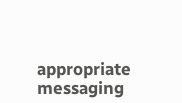appropriate messaging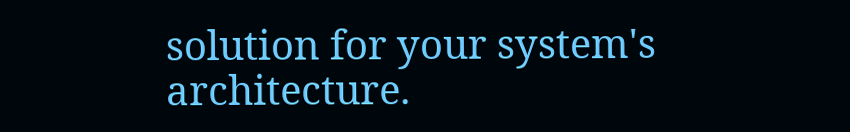solution for your system's architecture.